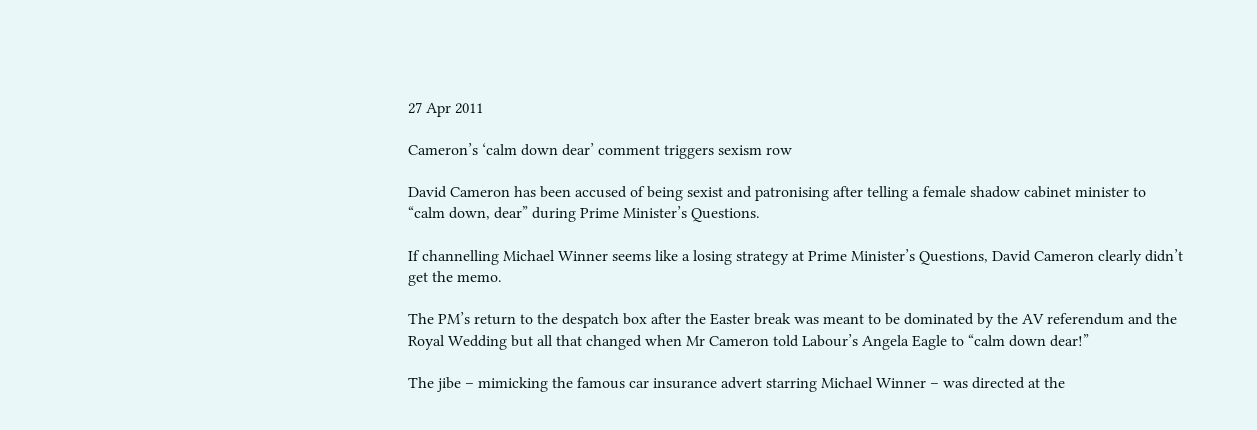27 Apr 2011

Cameron’s ‘calm down dear’ comment triggers sexism row

David Cameron has been accused of being sexist and patronising after telling a female shadow cabinet minister to “calm down, dear” during Prime Minister’s Questions.

If channelling Michael Winner seems like a losing strategy at Prime Minister’s Questions, David Cameron clearly didn’t get the memo.

The PM’s return to the despatch box after the Easter break was meant to be dominated by the AV referendum and the Royal Wedding but all that changed when Mr Cameron told Labour’s Angela Eagle to “calm down dear!”

The jibe – mimicking the famous car insurance advert starring Michael Winner – was directed at the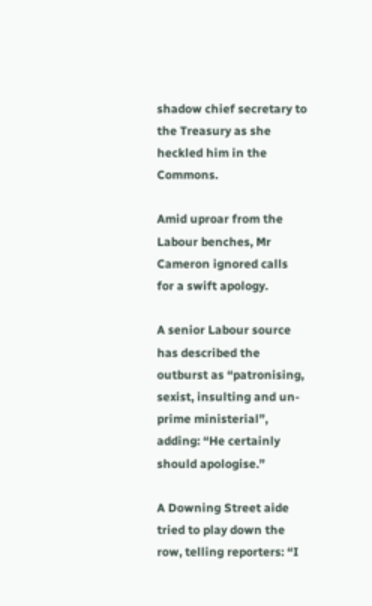shadow chief secretary to the Treasury as she heckled him in the Commons.

Amid uproar from the Labour benches, Mr Cameron ignored calls for a swift apology.

A senior Labour source has described the outburst as “patronising, sexist, insulting and un-prime ministerial”, adding: “He certainly should apologise.”

A Downing Street aide tried to play down the row, telling reporters: “I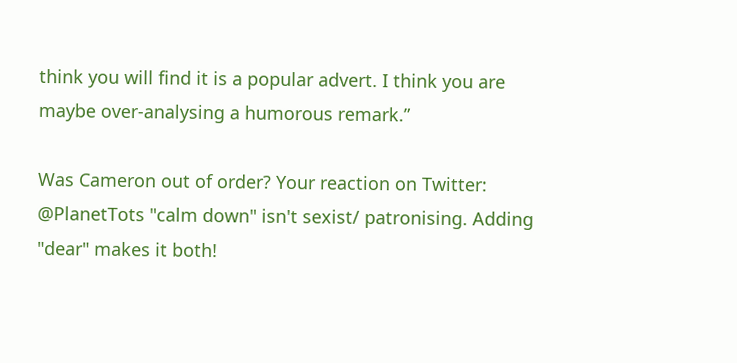think you will find it is a popular advert. I think you are maybe over-analysing a humorous remark.”

Was Cameron out of order? Your reaction on Twitter:
@PlanetTots "calm down" isn't sexist/ patronising. Adding "dear" makes it both!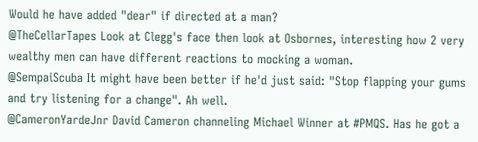Would he have added "dear" if directed at a man?
@TheCellarTapes Look at Clegg's face then look at Osbornes, interesting how 2 very wealthy men can have different reactions to mocking a woman.
@SempaiScuba It might have been better if he'd just said: "Stop flapping your gums and try listening for a change". Ah well.
@CameronYardeJnr David Cameron channeling Michael Winner at #PMQS. Has he got a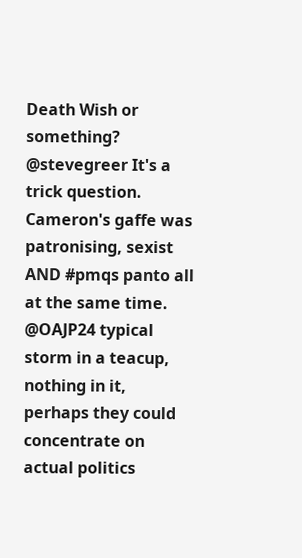Death Wish or something?
@stevegreer It's a trick question. Cameron's gaffe was patronising, sexist AND #pmqs panto all at the same time.
@OAJP24 typical storm in a teacup, nothing in it, perhaps they could concentrate on actual politics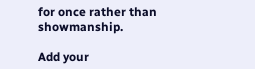for once rather than showmanship.

Add your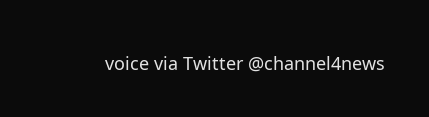voice via Twitter @channel4news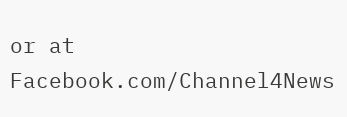or at Facebook.com/Channel4News